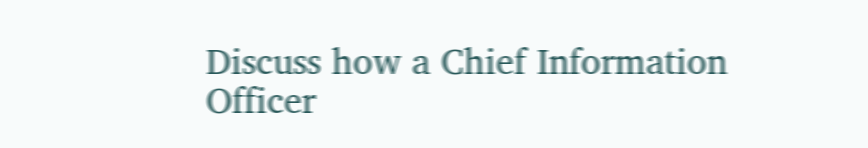Discuss how a Chief Information Officer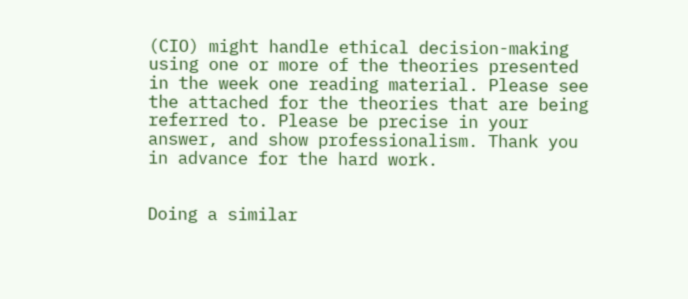(CIO) might handle ethical decision-making using one or more of the theories presented in the week one reading material. Please see the attached for the theories that are being referred to. Please be precise in your answer, and show professionalism. Thank you in advance for the hard work.


Doing a similar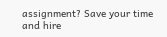assignment? Save your time and hire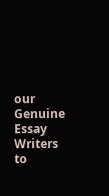our Genuine Essay Writers to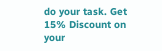do your task. Get 15% Discount on your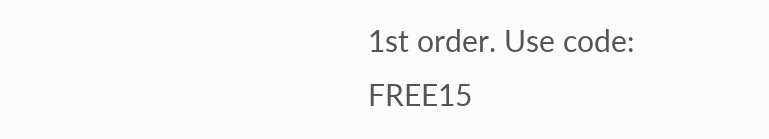1st order. Use code: FREE15